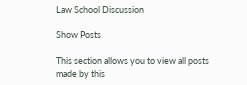Law School Discussion

Show Posts

This section allows you to view all posts made by this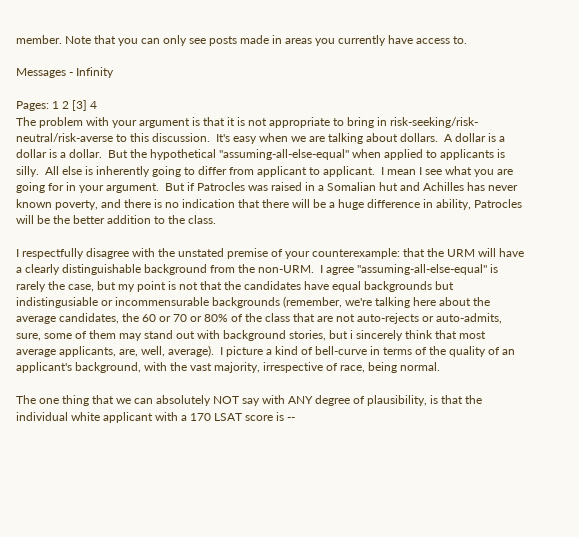member. Note that you can only see posts made in areas you currently have access to.

Messages - Infinity

Pages: 1 2 [3] 4
The problem with your argument is that it is not appropriate to bring in risk-seeking/risk-neutral/risk-averse to this discussion.  It's easy when we are talking about dollars.  A dollar is a dollar is a dollar.  But the hypothetical "assuming-all-else-equal" when applied to applicants is silly.  All else is inherently going to differ from applicant to applicant.  I mean I see what you are going for in your argument.  But if Patrocles was raised in a Somalian hut and Achilles has never known poverty, and there is no indication that there will be a huge difference in ability, Patrocles will be the better addition to the class.

I respectfully disagree with the unstated premise of your counterexample: that the URM will have a clearly distinguishable background from the non-URM.  I agree "assuming-all-else-equal" is rarely the case, but my point is not that the candidates have equal backgrounds but indistingusiable or incommensurable backgrounds (remember, we're talking here about the average candidates, the 60 or 70 or 80% of the class that are not auto-rejects or auto-admits, sure, some of them may stand out with background stories, but i sincerely think that most average applicants, are, well, average).  I picture a kind of bell-curve in terms of the quality of an applicant's background, with the vast majority, irrespective of race, being normal.

The one thing that we can absolutely NOT say with ANY degree of plausibility, is that the individual white applicant with a 170 LSAT score is --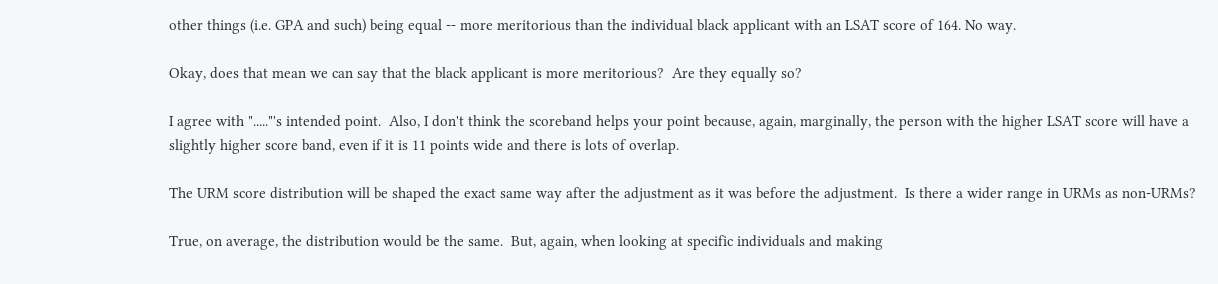other things (i.e. GPA and such) being equal -- more meritorious than the individual black applicant with an LSAT score of 164. No way.

Okay, does that mean we can say that the black applicant is more meritorious?  Are they equally so?

I agree with "....."'s intended point.  Also, I don't think the scoreband helps your point because, again, marginally, the person with the higher LSAT score will have a slightly higher score band, even if it is 11 points wide and there is lots of overlap.

The URM score distribution will be shaped the exact same way after the adjustment as it was before the adjustment.  Is there a wider range in URMs as non-URMs?

True, on average, the distribution would be the same.  But, again, when looking at specific individuals and making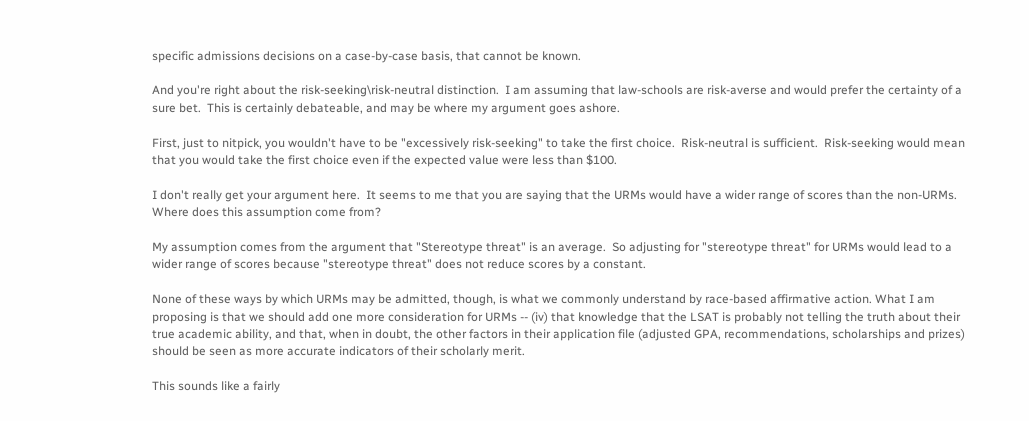specific admissions decisions on a case-by-case basis, that cannot be known.

And you're right about the risk-seeking\risk-neutral distinction.  I am assuming that law-schools are risk-averse and would prefer the certainty of a sure bet.  This is certainly debateable, and may be where my argument goes ashore.

First, just to nitpick, you wouldn't have to be "excessively risk-seeking" to take the first choice.  Risk-neutral is sufficient.  Risk-seeking would mean that you would take the first choice even if the expected value were less than $100.

I don't really get your argument here.  It seems to me that you are saying that the URMs would have a wider range of scores than the non-URMs.  Where does this assumption come from?

My assumption comes from the argument that "Stereotype threat" is an average.  So adjusting for "stereotype threat" for URMs would lead to a wider range of scores because "stereotype threat" does not reduce scores by a constant.

None of these ways by which URMs may be admitted, though, is what we commonly understand by race-based affirmative action. What I am proposing is that we should add one more consideration for URMs -- (iv) that knowledge that the LSAT is probably not telling the truth about their true academic ability, and that, when in doubt, the other factors in their application file (adjusted GPA, recommendations, scholarships and prizes) should be seen as more accurate indicators of their scholarly merit.

This sounds like a fairly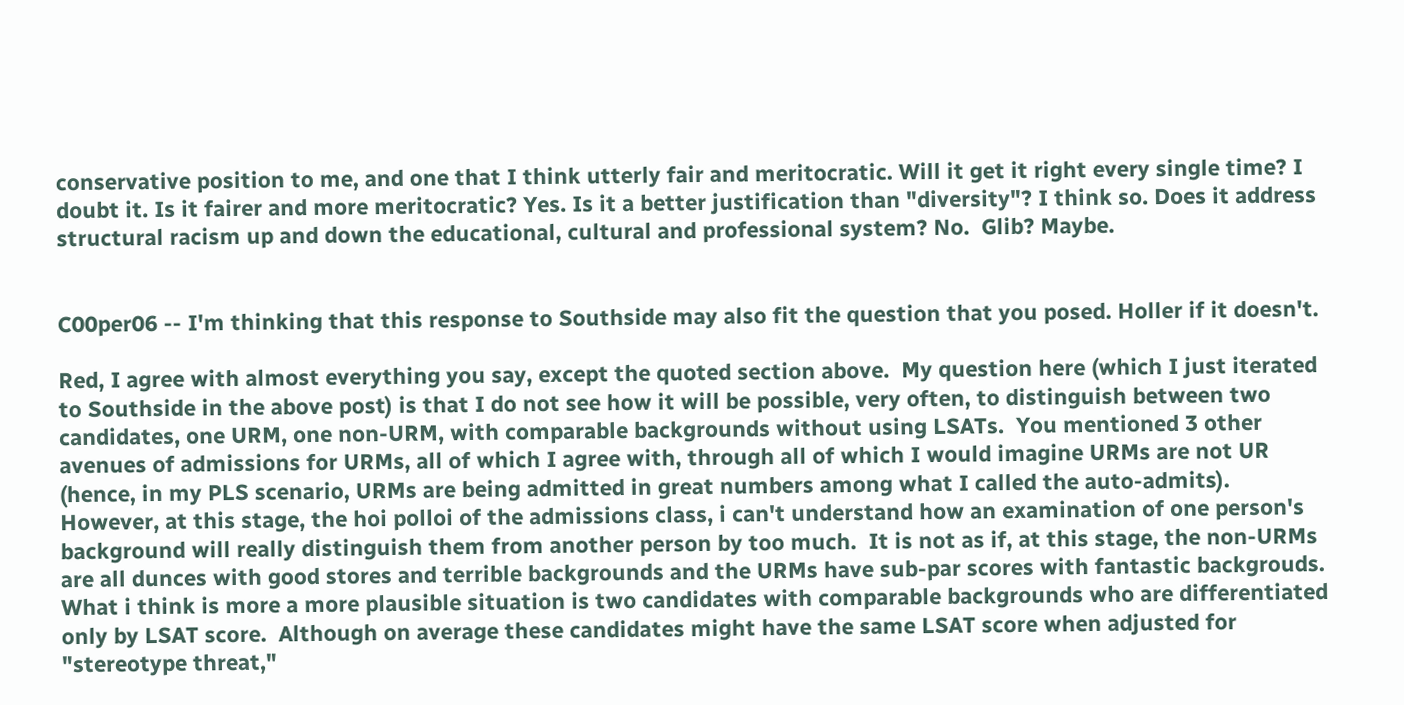conservative position to me, and one that I think utterly fair and meritocratic. Will it get it right every single time? I doubt it. Is it fairer and more meritocratic? Yes. Is it a better justification than "diversity"? I think so. Does it address structural racism up and down the educational, cultural and professional system? No.  Glib? Maybe.


C00per06 -- I'm thinking that this response to Southside may also fit the question that you posed. Holler if it doesn't.

Red, I agree with almost everything you say, except the quoted section above.  My question here (which I just iterated to Southside in the above post) is that I do not see how it will be possible, very often, to distinguish between two candidates, one URM, one non-URM, with comparable backgrounds without using LSATs.  You mentioned 3 other avenues of admissions for URMs, all of which I agree with, through all of which I would imagine URMs are not UR (hence, in my PLS scenario, URMs are being admitted in great numbers among what I called the auto-admits).  However, at this stage, the hoi polloi of the admissions class, i can't understand how an examination of one person's background will really distinguish them from another person by too much.  It is not as if, at this stage, the non-URMs are all dunces with good stores and terrible backgrounds and the URMs have sub-par scores with fantastic backgrouds.  What i think is more a more plausible situation is two candidates with comparable backgrounds who are differentiated only by LSAT score.  Although on average these candidates might have the same LSAT score when adjusted for "stereotype threat,"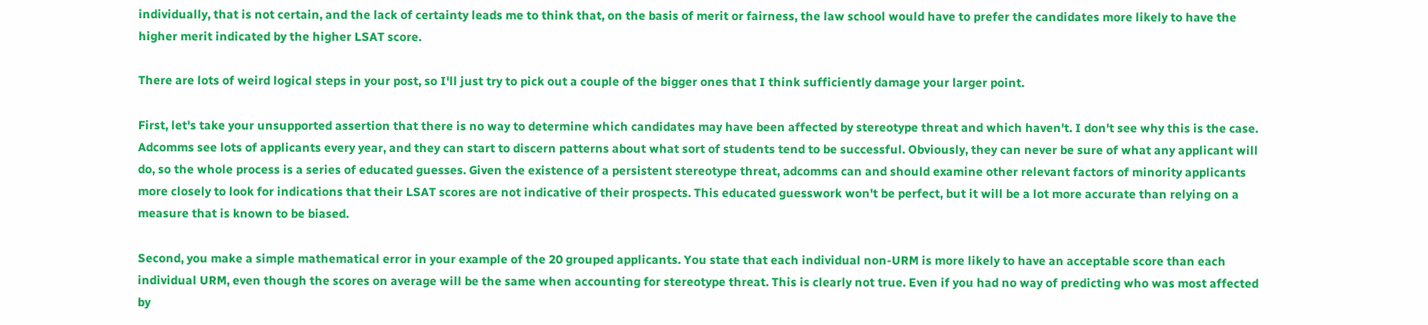individually, that is not certain, and the lack of certainty leads me to think that, on the basis of merit or fairness, the law school would have to prefer the candidates more likely to have the higher merit indicated by the higher LSAT score.

There are lots of weird logical steps in your post, so I'll just try to pick out a couple of the bigger ones that I think sufficiently damage your larger point.

First, let's take your unsupported assertion that there is no way to determine which candidates may have been affected by stereotype threat and which haven't. I don't see why this is the case. Adcomms see lots of applicants every year, and they can start to discern patterns about what sort of students tend to be successful. Obviously, they can never be sure of what any applicant will do, so the whole process is a series of educated guesses. Given the existence of a persistent stereotype threat, adcomms can and should examine other relevant factors of minority applicants more closely to look for indications that their LSAT scores are not indicative of their prospects. This educated guesswork won't be perfect, but it will be a lot more accurate than relying on a measure that is known to be biased.

Second, you make a simple mathematical error in your example of the 20 grouped applicants. You state that each individual non-URM is more likely to have an acceptable score than each individual URM, even though the scores on average will be the same when accounting for stereotype threat. This is clearly not true. Even if you had no way of predicting who was most affected by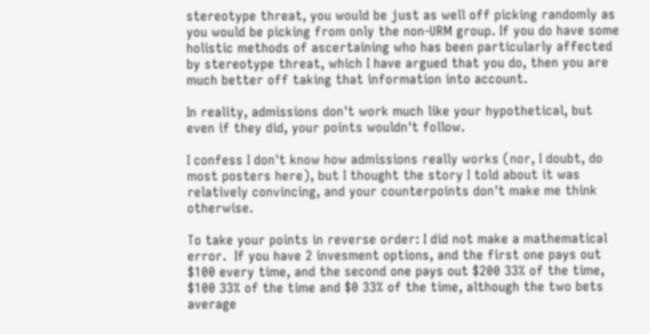stereotype threat, you would be just as well off picking randomly as you would be picking from only the non-URM group. If you do have some holistic methods of ascertaining who has been particularly affected by stereotype threat, which I have argued that you do, then you are much better off taking that information into account.

In reality, admissions don't work much like your hypothetical, but even if they did, your points wouldn't follow.

I confess I don't know how admissions really works (nor, I doubt, do most posters here), but I thought the story I told about it was relatively convincing, and your counterpoints don't make me think otherwise.

To take your points in reverse order: I did not make a mathematical error.  If you have 2 invesment options, and the first one pays out $100 every time, and the second one pays out $200 33% of the time, $100 33% of the time and $0 33% of the time, although the two bets average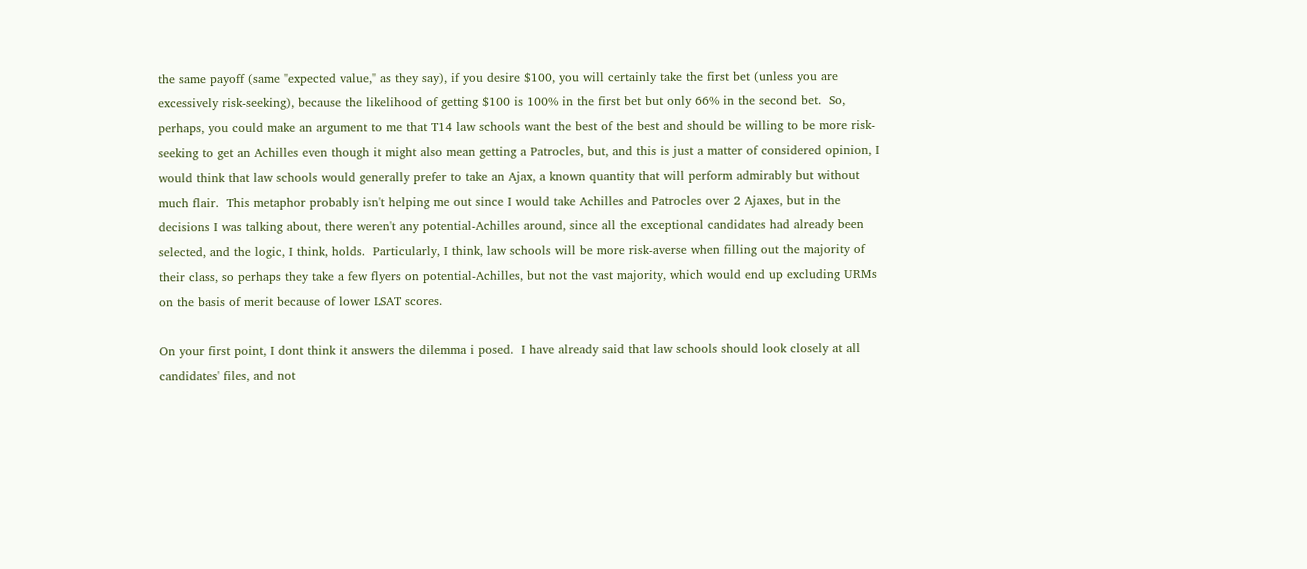the same payoff (same "expected value," as they say), if you desire $100, you will certainly take the first bet (unless you are excessively risk-seeking), because the likelihood of getting $100 is 100% in the first bet but only 66% in the second bet.  So, perhaps, you could make an argument to me that T14 law schools want the best of the best and should be willing to be more risk-seeking to get an Achilles even though it might also mean getting a Patrocles, but, and this is just a matter of considered opinion, I would think that law schools would generally prefer to take an Ajax, a known quantity that will perform admirably but without much flair.  This metaphor probably isn't helping me out since I would take Achilles and Patrocles over 2 Ajaxes, but in the decisions I was talking about, there weren't any potential-Achilles around, since all the exceptional candidates had already been selected, and the logic, I think, holds.  Particularly, I think, law schools will be more risk-averse when filling out the majority of their class, so perhaps they take a few flyers on potential-Achilles, but not the vast majority, which would end up excluding URMs on the basis of merit because of lower LSAT scores.

On your first point, I dont think it answers the dilemma i posed.  I have already said that law schools should look closely at all candidates' files, and not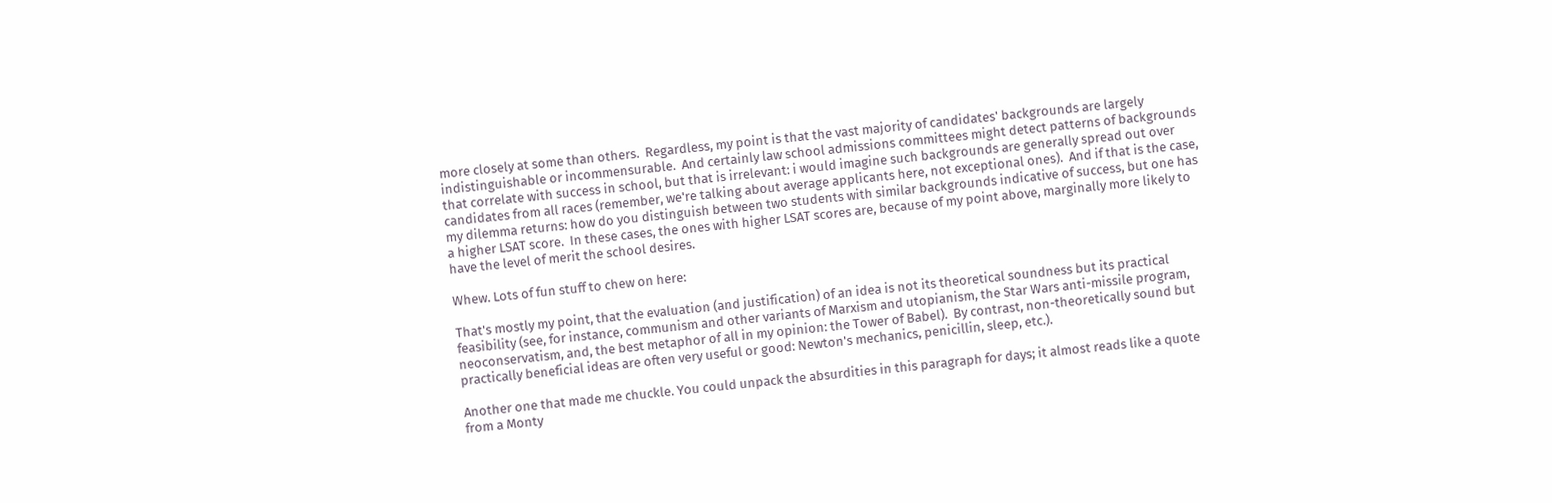more closely at some than others.  Regardless, my point is that the vast majority of candidates' backgrounds are largely indistinguishable or incommensurable.  And certainly law school admissions committees might detect patterns of backgrounds that correlate with success in school, but that is irrelevant: i would imagine such backgrounds are generally spread out over candidates from all races (remember, we're talking about average applicants here, not exceptional ones).  And if that is the case, my dilemma returns: how do you distinguish between two students with similar backgrounds indicative of success, but one has a higher LSAT score.  In these cases, the ones with higher LSAT scores are, because of my point above, marginally more likely to have the level of merit the school desires.

Whew. Lots of fun stuff to chew on here:

That's mostly my point, that the evaluation (and justification) of an idea is not its theoretical soundness but its practical feasibility (see, for instance, communism and other variants of Marxism and utopianism, the Star Wars anti-missile program, neoconservatism, and, the best metaphor of all in my opinion: the Tower of Babel).  By contrast, non-theoretically sound but practically beneficial ideas are often very useful or good: Newton's mechanics, penicillin, sleep, etc.).

Another one that made me chuckle. You could unpack the absurdities in this paragraph for days; it almost reads like a quote from a Monty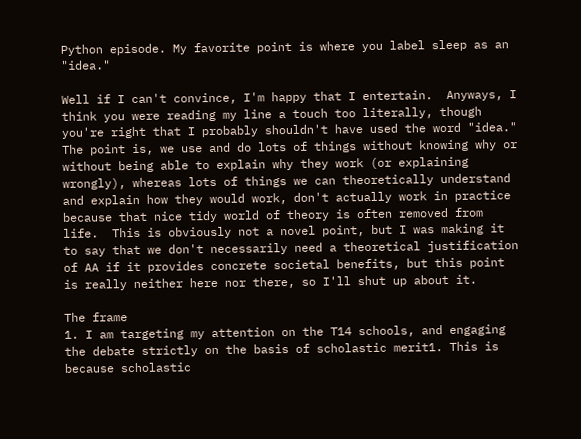Python episode. My favorite point is where you label sleep as an "idea."

Well if I can't convince, I'm happy that I entertain.  Anyways, I think you were reading my line a touch too literally, though you're right that I probably shouldn't have used the word "idea."  The point is, we use and do lots of things without knowing why or without being able to explain why they work (or explaining wrongly), whereas lots of things we can theoretically understand and explain how they would work, don't actually work in practice because that nice tidy world of theory is often removed from life.  This is obviously not a novel point, but I was making it to say that we don't necessarily need a theoretical justification of AA if it provides concrete societal benefits, but this point is really neither here nor there, so I'll shut up about it.

The frame
1. I am targeting my attention on the T14 schools, and engaging the debate strictly on the basis of scholastic merit1. This is because scholastic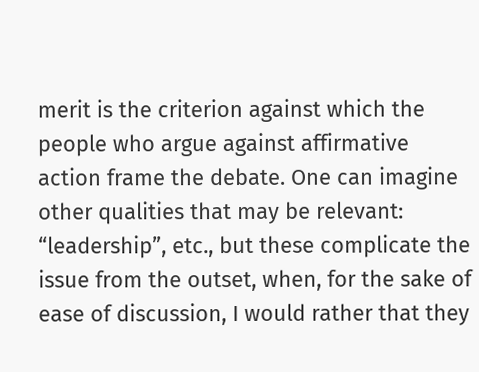merit is the criterion against which the people who argue against affirmative action frame the debate. One can imagine other qualities that may be relevant: “leadership”, etc., but these complicate the issue from the outset, when, for the sake of ease of discussion, I would rather that they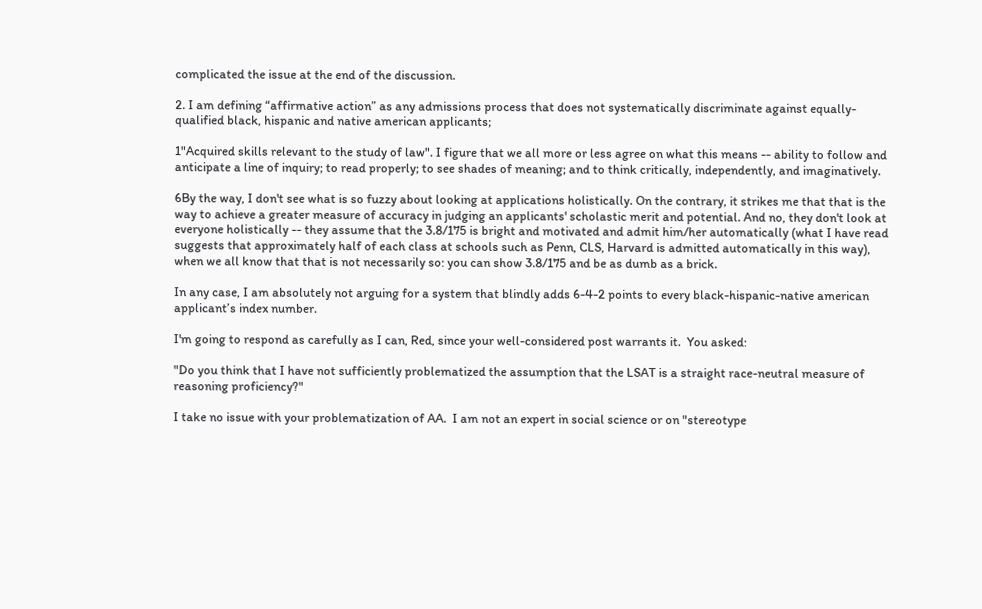complicated the issue at the end of the discussion.

2. I am defining “affirmative action” as any admissions process that does not systematically discriminate against equally-qualified black, hispanic and native american applicants;

1"Acquired skills relevant to the study of law". I figure that we all more or less agree on what this means -- ability to follow and anticipate a line of inquiry; to read properly; to see shades of meaning; and to think critically, independently, and imaginatively.

6By the way, I don't see what is so fuzzy about looking at applications holistically. On the contrary, it strikes me that that is the way to achieve a greater measure of accuracy in judging an applicants' scholastic merit and potential. And no, they don't look at everyone holistically -- they assume that the 3.8/175 is bright and motivated and admit him/her automatically (what I have read suggests that approximately half of each class at schools such as Penn, CLS, Harvard is admitted automatically in this way), when we all know that that is not necessarily so: you can show 3.8/175 and be as dumb as a brick.

In any case, I am absolutely not arguing for a system that blindly adds 6-4-2 points to every black-hispanic-native american applicant’s index number.

I'm going to respond as carefully as I can, Red, since your well-considered post warrants it.  You asked:

"Do you think that I have not sufficiently problematized the assumption that the LSAT is a straight race-neutral measure of reasoning proficiency?"

I take no issue with your problematization of AA.  I am not an expert in social science or on "stereotype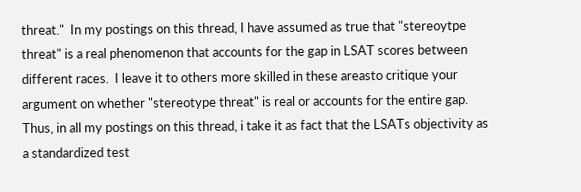threat."  In my postings on this thread, I have assumed as true that "stereoytpe threat" is a real phenomenon that accounts for the gap in LSAT scores between different races.  I leave it to others more skilled in these areasto critique your argument on whether "stereotype threat" is real or accounts for the entire gap.  Thus, in all my postings on this thread, i take it as fact that the LSATs objectivity as a standardized test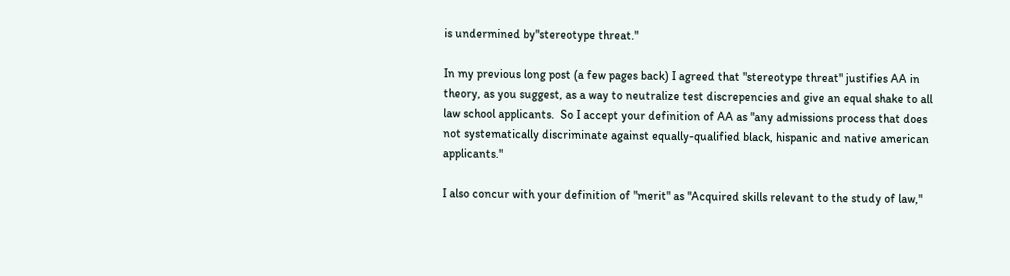is undermined by"stereotype threat."

In my previous long post (a few pages back) I agreed that "stereotype threat" justifies AA in theory, as you suggest, as a way to neutralize test discrepencies and give an equal shake to all law school applicants.  So I accept your definition of AA as "any admissions process that does not systematically discriminate against equally-qualified black, hispanic and native american applicants."

I also concur with your definition of "merit" as "Acquired skills relevant to the study of law,"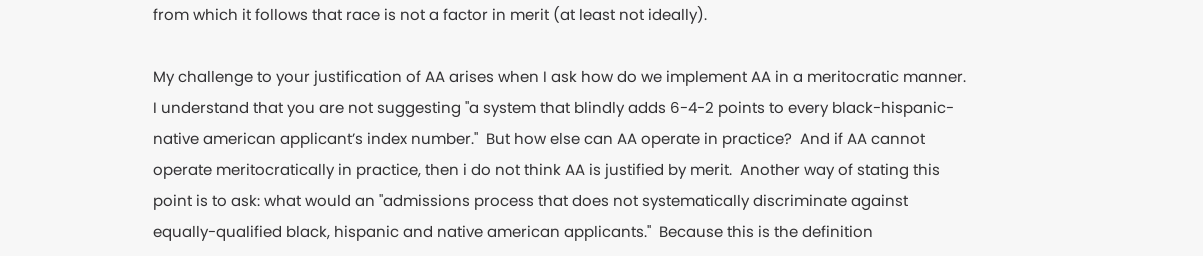from which it follows that race is not a factor in merit (at least not ideally).

My challenge to your justification of AA arises when I ask how do we implement AA in a meritocratic manner.  I understand that you are not suggesting "a system that blindly adds 6-4-2 points to every black-hispanic-native american applicant’s index number."  But how else can AA operate in practice?  And if AA cannot operate meritocratically in practice, then i do not think AA is justified by merit.  Another way of stating this point is to ask: what would an "admissions process that does not systematically discriminate against equally-qualified black, hispanic and native american applicants."  Because this is the definition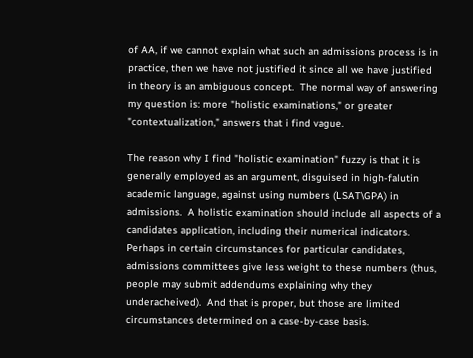of AA, if we cannot explain what such an admissions process is in practice, then we have not justified it since all we have justified in theory is an ambiguous concept.  The normal way of answering my question is: more "holistic examinations," or greater "contextualization," answers that i find vague.

The reason why I find "holistic examination" fuzzy is that it is generally employed as an argument, disguised in high-falutin academic language, against using numbers (LSAT\GPA) in admissions.  A holistic examination should include all aspects of a candidates application, including their numerical indicators.  Perhaps in certain circumstances for particular candidates, admissions committees give less weight to these numbers (thus, people may submit addendums explaining why they underacheived).  And that is proper, but those are limited circumstances determined on a case-by-case basis.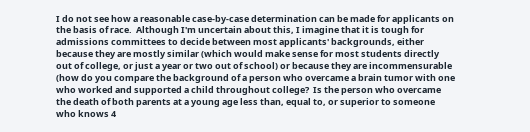I do not see how a reasonable case-by-case determination can be made for applicants on the basis of race.  Although I'm uncertain about this, I imagine that it is tough for admissions committees to decide between most applicants' backgrounds, either because they are mostly similar (which would make sense for most students directly out of college, or just a year or two out of school) or because they are incommensurable (how do you compare the background of a person who overcame a brain tumor with one who worked and supported a child throughout college?  Is the person who overcame the death of both parents at a young age less than, equal to, or superior to someone who knows 4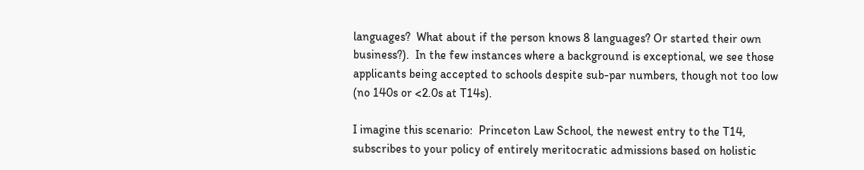languages?  What about if the person knows 8 languages? Or started their own business?).  In the few instances where a background is exceptional, we see those applicants being accepted to schools despite sub-par numbers, though not too low (no 140s or <2.0s at T14s).

I imagine this scenario:  Princeton Law School, the newest entry to the T14, subscribes to your policy of entirely meritocratic admissions based on holistic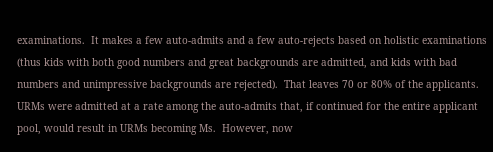examinations.  It makes a few auto-admits and a few auto-rejects based on holistic examinations (thus kids with both good numbers and great backgrounds are admitted, and kids with bad numbers and unimpressive backgrounds are rejected).  That leaves 70 or 80% of the applicants.  URMs were admitted at a rate among the auto-admits that, if continued for the entire applicant pool, would result in URMs becoming Ms.  However, now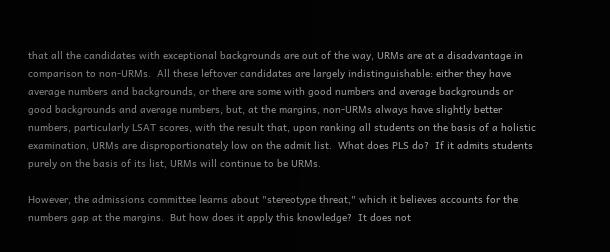that all the candidates with exceptional backgrounds are out of the way, URMs are at a disadvantage in comparison to non-URMs.  All these leftover candidates are largely indistinguishable: either they have average numbers and backgrounds, or there are some with good numbers and average backgrounds or good backgrounds and average numbers, but, at the margins, non-URMs always have slightly better numbers, particularly LSAT scores, with the result that, upon ranking all students on the basis of a holistic examination, URMs are disproportionately low on the admit list.  What does PLS do?  If it admits students purely on the basis of its list, URMs will continue to be URMs.

However, the admissions committee learns about "stereotype threat," which it believes accounts for the numbers gap at the margins.  But how does it apply this knowledge?  It does not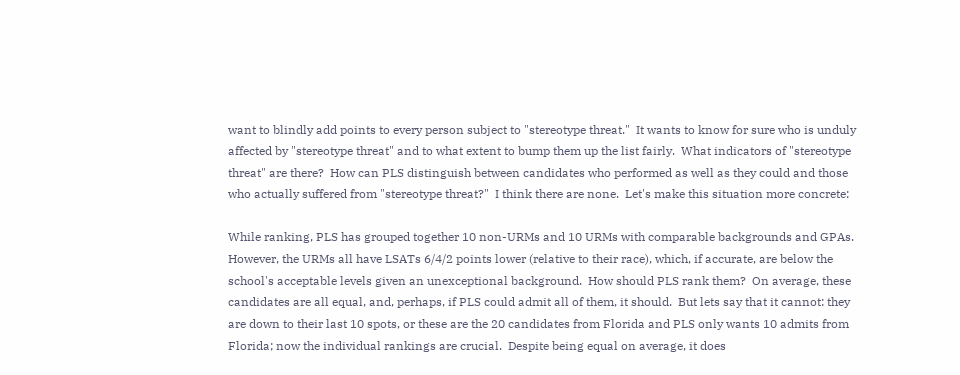want to blindly add points to every person subject to "stereotype threat."  It wants to know for sure who is unduly affected by "stereotype threat" and to what extent to bump them up the list fairly.  What indicators of "stereotype threat" are there?  How can PLS distinguish between candidates who performed as well as they could and those who actually suffered from "stereotype threat?"  I think there are none.  Let's make this situation more concrete:

While ranking, PLS has grouped together 10 non-URMs and 10 URMs with comparable backgrounds and GPAs.  However, the URMs all have LSATs 6/4/2 points lower (relative to their race), which, if accurate, are below the school's acceptable levels given an unexceptional background.  How should PLS rank them?  On average, these candidates are all equal, and, perhaps, if PLS could admit all of them, it should.  But lets say that it cannot: they are down to their last 10 spots, or these are the 20 candidates from Florida and PLS only wants 10 admits from Florida; now the individual rankings are crucial.  Despite being equal on average, it does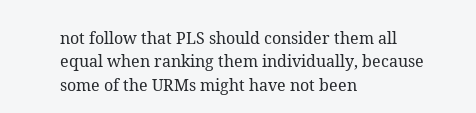not follow that PLS should consider them all equal when ranking them individually, because some of the URMs might have not been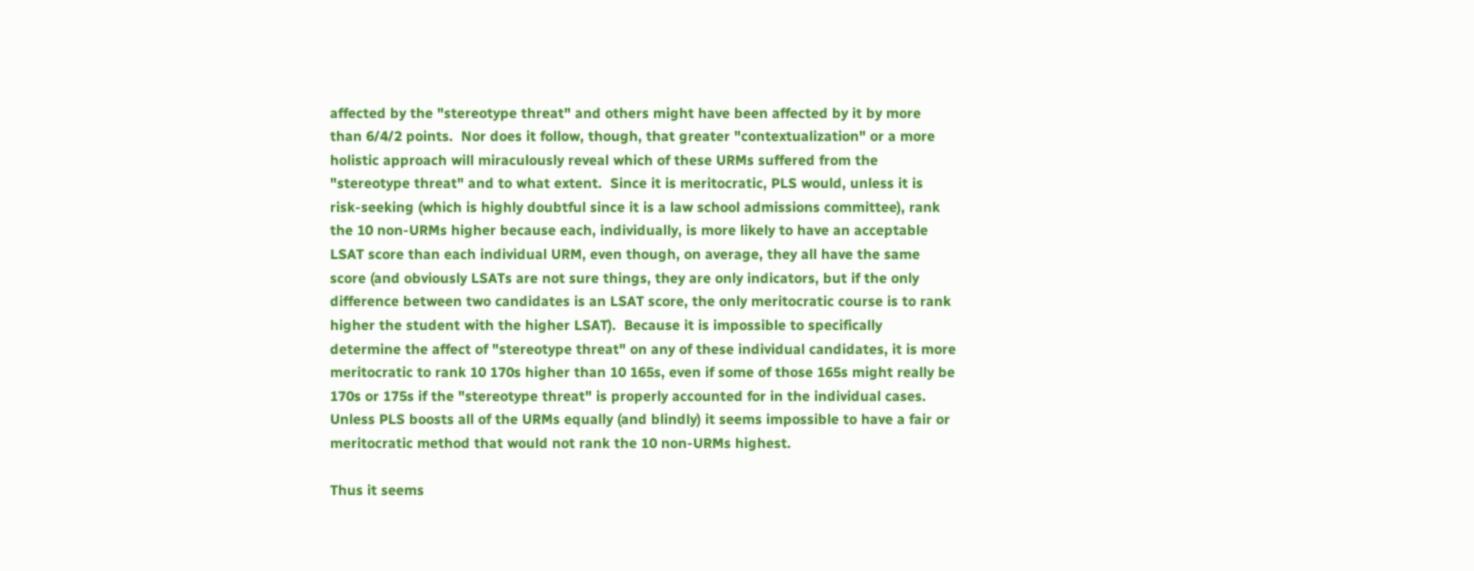affected by the "stereotype threat" and others might have been affected by it by more than 6/4/2 points.  Nor does it follow, though, that greater "contextualization" or a more holistic approach will miraculously reveal which of these URMs suffered from the "stereotype threat" and to what extent.  Since it is meritocratic, PLS would, unless it is risk-seeking (which is highly doubtful since it is a law school admissions committee), rank the 10 non-URMs higher because each, individually, is more likely to have an acceptable LSAT score than each individual URM, even though, on average, they all have the same score (and obviously LSATs are not sure things, they are only indicators, but if the only difference between two candidates is an LSAT score, the only meritocratic course is to rank higher the student with the higher LSAT).  Because it is impossible to specifically determine the affect of "stereotype threat" on any of these individual candidates, it is more meritocratic to rank 10 170s higher than 10 165s, even if some of those 165s might really be 170s or 175s if the "stereotype threat" is properly accounted for in the individual cases.  Unless PLS boosts all of the URMs equally (and blindly) it seems impossible to have a fair or meritocratic method that would not rank the 10 non-URMs highest.

Thus it seems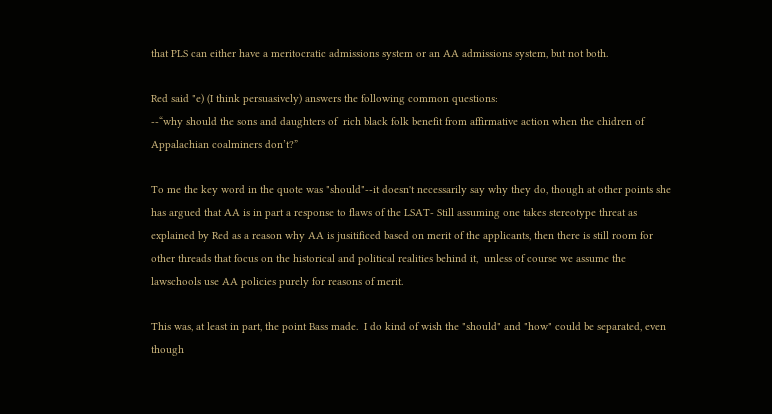that PLS can either have a meritocratic admissions system or an AA admissions system, but not both.

Red said "e) (I think persuasively) answers the following common questions:
--“why should the sons and daughters of  rich black folk benefit from affirmative action when the chidren of Appalachian coalminers don’t?”

To me the key word in the quote was "should"--it doesn't necessarily say why they do, though at other points she has argued that AA is in part a response to flaws of the LSAT- Still assuming one takes stereotype threat as explained by Red as a reason why AA is jusitificed based on merit of the applicants, then there is still room for other threads that focus on the historical and political realities behind it,  unless of course we assume the lawschools use AA policies purely for reasons of merit.

This was, at least in part, the point Bass made.  I do kind of wish the "should" and "how" could be separated, even though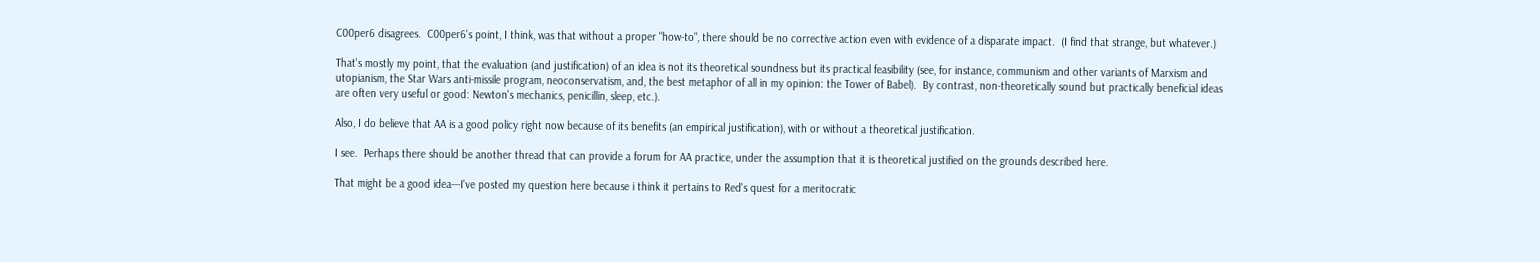C00per6 disagrees.  C00per6's point, I think, was that without a proper "how-to", there should be no corrective action even with evidence of a disparate impact.  (I find that strange, but whatever.)

That's mostly my point, that the evaluation (and justification) of an idea is not its theoretical soundness but its practical feasibility (see, for instance, communism and other variants of Marxism and utopianism, the Star Wars anti-missile program, neoconservatism, and, the best metaphor of all in my opinion: the Tower of Babel).  By contrast, non-theoretically sound but practically beneficial ideas are often very useful or good: Newton's mechanics, penicillin, sleep, etc.).

Also, I do believe that AA is a good policy right now because of its benefits (an empirical justification), with or without a theoretical justification.

I see.  Perhaps there should be another thread that can provide a forum for AA practice, under the assumption that it is theoretical justified on the grounds described here.

That might be a good idea---I've posted my question here because i think it pertains to Red's quest for a meritocratic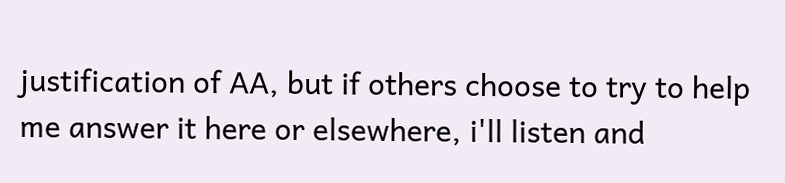justification of AA, but if others choose to try to help me answer it here or elsewhere, i'll listen and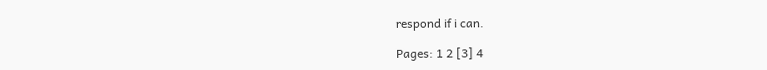respond if i can.

Pages: 1 2 [3] 4